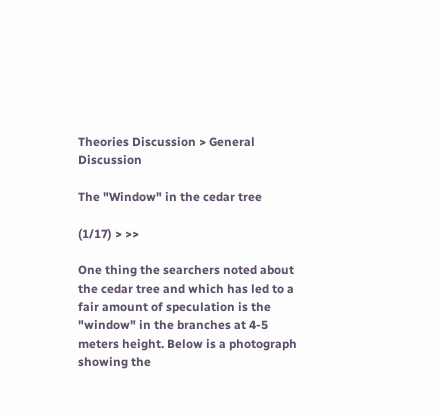Theories Discussion > General Discussion

The "Window" in the cedar tree

(1/17) > >>

One thing the searchers noted about the cedar tree and which has led to a fair amount of speculation is the "window" in the branches at 4-5 meters height. Below is a photograph showing the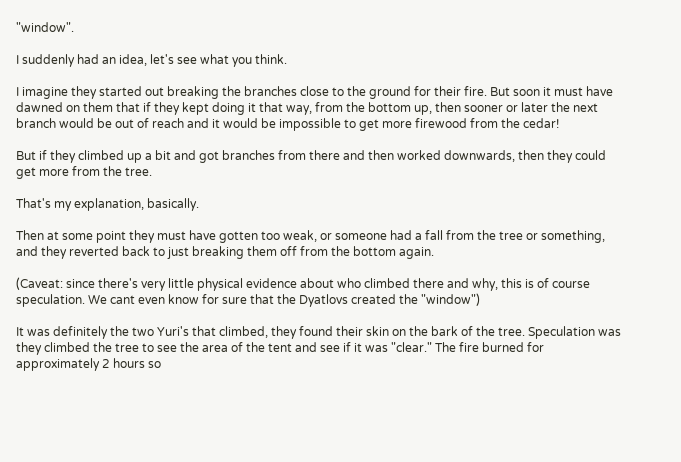"window".

I suddenly had an idea, let's see what you think.

I imagine they started out breaking the branches close to the ground for their fire. But soon it must have dawned on them that if they kept doing it that way, from the bottom up, then sooner or later the next branch would be out of reach and it would be impossible to get more firewood from the cedar!

But if they climbed up a bit and got branches from there and then worked downwards, then they could get more from the tree.

That's my explanation, basically.

Then at some point they must have gotten too weak, or someone had a fall from the tree or something, and they reverted back to just breaking them off from the bottom again.

(Caveat: since there's very little physical evidence about who climbed there and why, this is of course speculation. We cant even know for sure that the Dyatlovs created the "window")

It was definitely the two Yuri's that climbed, they found their skin on the bark of the tree. Speculation was they climbed the tree to see the area of the tent and see if it was "clear." The fire burned for approximately 2 hours so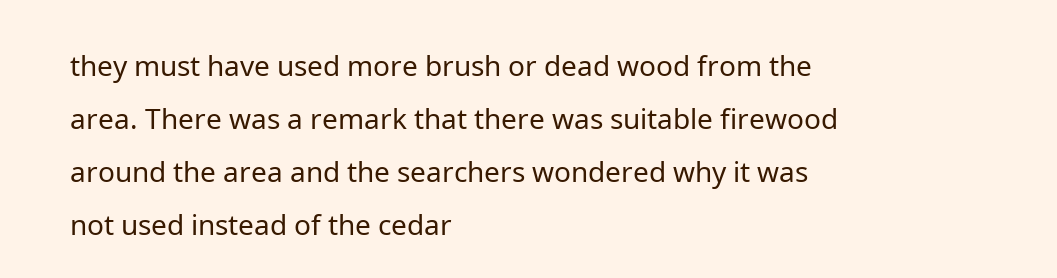they must have used more brush or dead wood from the area. There was a remark that there was suitable firewood around the area and the searchers wondered why it was not used instead of the cedar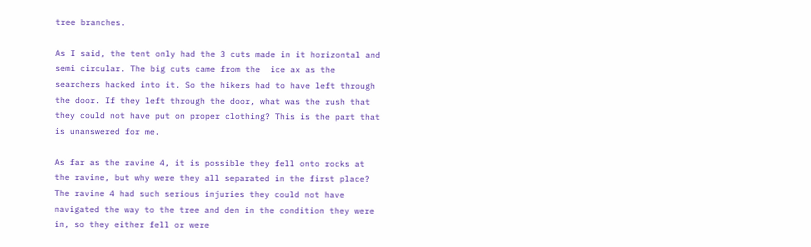tree branches.

As I said, the tent only had the 3 cuts made in it horizontal and semi circular. The big cuts came from the  ice ax as the searchers hacked into it. So the hikers had to have left through the door. If they left through the door, what was the rush that they could not have put on proper clothing? This is the part that is unanswered for me.

As far as the ravine 4, it is possible they fell onto rocks at the ravine, but why were they all separated in the first place? The ravine 4 had such serious injuries they could not have navigated the way to the tree and den in the condition they were in, so they either fell or were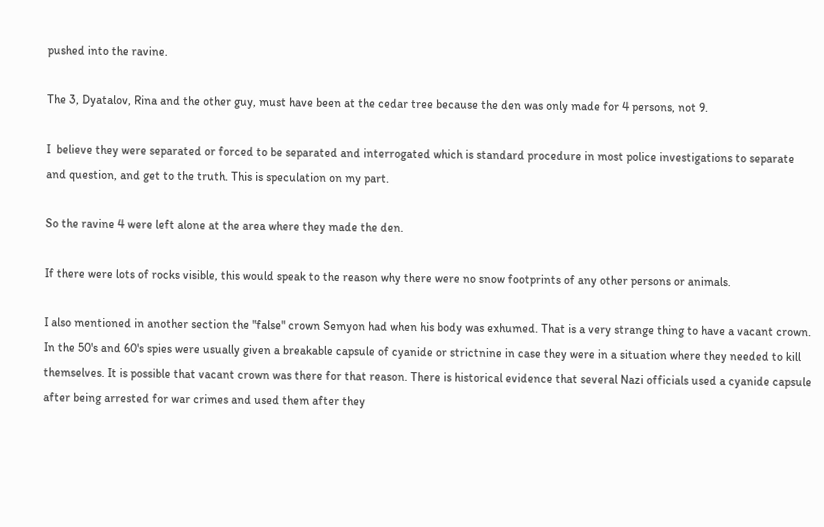pushed into the ravine.

The 3, Dyatalov, Rina and the other guy, must have been at the cedar tree because the den was only made for 4 persons, not 9.

I  believe they were separated or forced to be separated and interrogated which is standard procedure in most police investigations to separate and question, and get to the truth. This is speculation on my part.

So the ravine 4 were left alone at the area where they made the den.

If there were lots of rocks visible, this would speak to the reason why there were no snow footprints of any other persons or animals.

I also mentioned in another section the "false" crown Semyon had when his body was exhumed. That is a very strange thing to have a vacant crown. In the 50's and 60's spies were usually given a breakable capsule of cyanide or strictnine in case they were in a situation where they needed to kill themselves. It is possible that vacant crown was there for that reason. There is historical evidence that several Nazi officials used a cyanide capsule after being arrested for war crimes and used them after they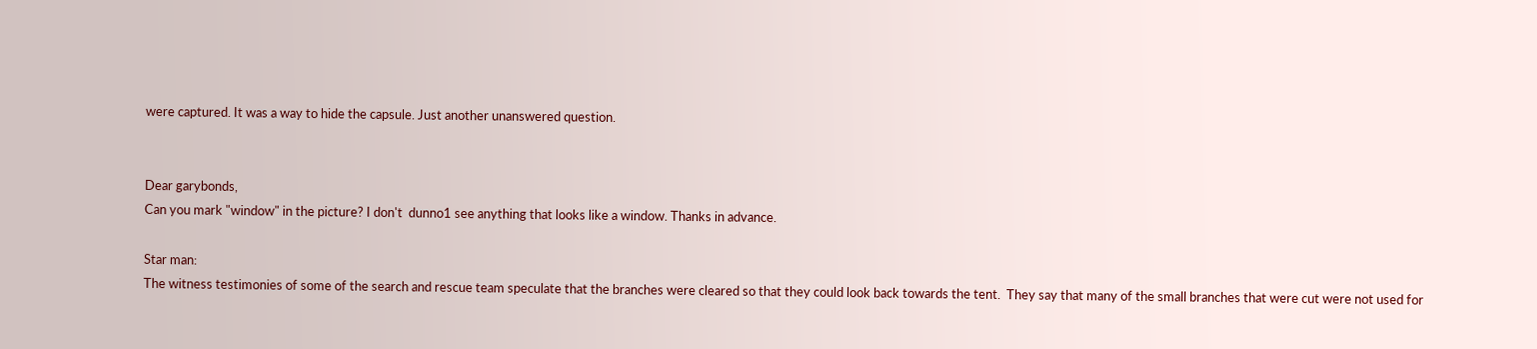were captured. It was a way to hide the capsule. Just another unanswered question.


Dear garybonds,
Can you mark "window" in the picture? I don't  dunno1 see anything that looks like a window. Thanks in advance.

Star man:
The witness testimonies of some of the search and rescue team speculate that the branches were cleared so that they could look back towards the tent.  They say that many of the small branches that were cut were not used for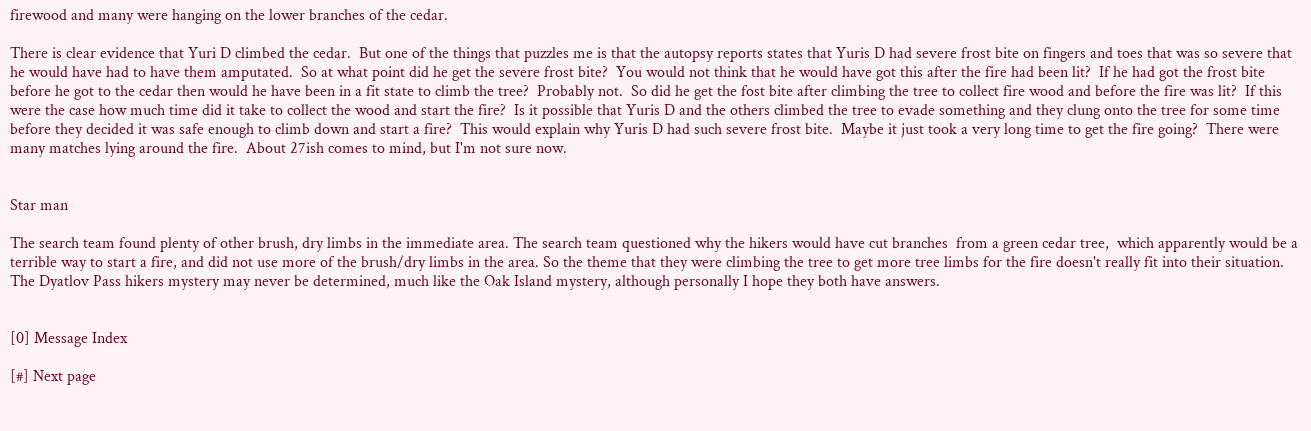firewood and many were hanging on the lower branches of the cedar.

There is clear evidence that Yuri D climbed the cedar.  But one of the things that puzzles me is that the autopsy reports states that Yuris D had severe frost bite on fingers and toes that was so severe that he would have had to have them amputated.  So at what point did he get the severe frost bite?  You would not think that he would have got this after the fire had been lit?  If he had got the frost bite before he got to the cedar then would he have been in a fit state to climb the tree?  Probably not.  So did he get the fost bite after climbing the tree to collect fire wood and before the fire was lit?  If this were the case how much time did it take to collect the wood and start the fire?  Is it possible that Yuris D and the others climbed the tree to evade something and they clung onto the tree for some time before they decided it was safe enough to climb down and start a fire?  This would explain why Yuris D had such severe frost bite.  Maybe it just took a very long time to get the fire going?  There were many matches lying around the fire.  About 27ish comes to mind, but I'm not sure now.


Star man

The search team found plenty of other brush, dry limbs in the immediate area. The search team questioned why the hikers would have cut branches  from a green cedar tree,  which apparently would be a terrible way to start a fire, and did not use more of the brush/dry limbs in the area. So the theme that they were climbing the tree to get more tree limbs for the fire doesn't really fit into their situation. The Dyatlov Pass hikers mystery may never be determined, much like the Oak Island mystery, although personally I hope they both have answers.


[0] Message Index

[#] Next page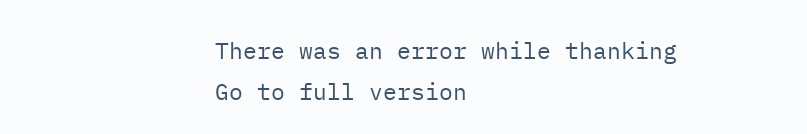There was an error while thanking
Go to full version